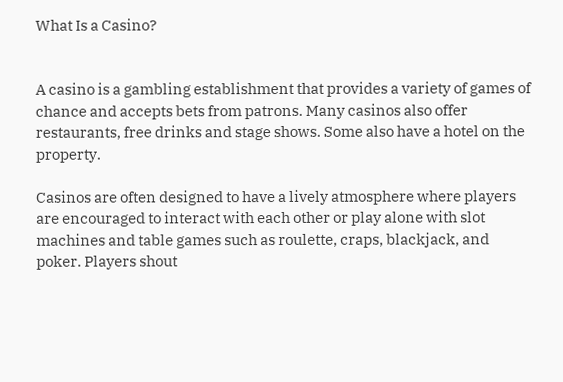What Is a Casino?


A casino is a gambling establishment that provides a variety of games of chance and accepts bets from patrons. Many casinos also offer restaurants, free drinks and stage shows. Some also have a hotel on the property.

Casinos are often designed to have a lively atmosphere where players are encouraged to interact with each other or play alone with slot machines and table games such as roulette, craps, blackjack, and poker. Players shout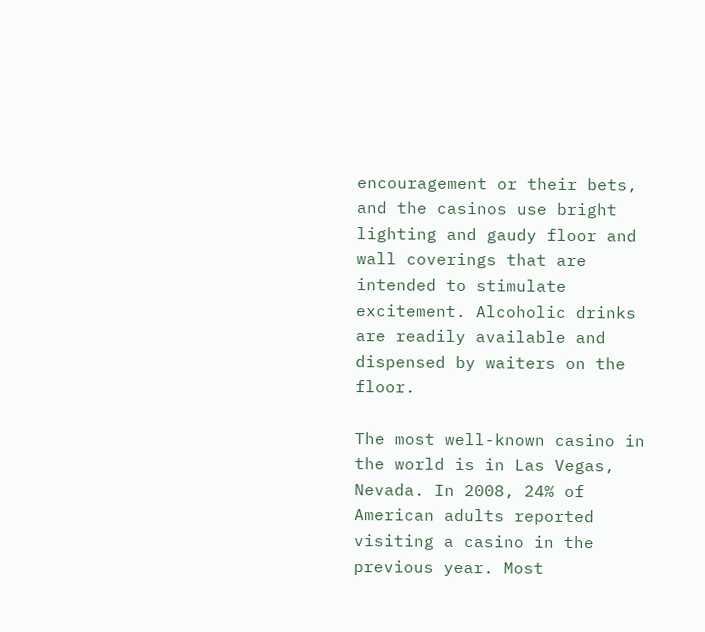encouragement or their bets, and the casinos use bright lighting and gaudy floor and wall coverings that are intended to stimulate excitement. Alcoholic drinks are readily available and dispensed by waiters on the floor.

The most well-known casino in the world is in Las Vegas, Nevada. In 2008, 24% of American adults reported visiting a casino in the previous year. Most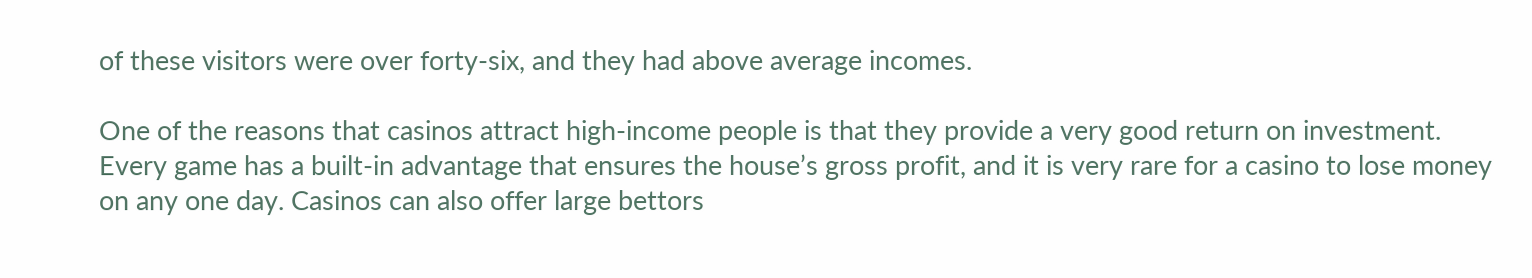of these visitors were over forty-six, and they had above average incomes.

One of the reasons that casinos attract high-income people is that they provide a very good return on investment. Every game has a built-in advantage that ensures the house’s gross profit, and it is very rare for a casino to lose money on any one day. Casinos can also offer large bettors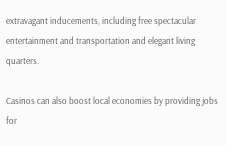extravagant inducements, including free spectacular entertainment and transportation and elegant living quarters.

Casinos can also boost local economies by providing jobs for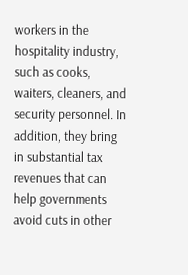workers in the hospitality industry, such as cooks, waiters, cleaners, and security personnel. In addition, they bring in substantial tax revenues that can help governments avoid cuts in other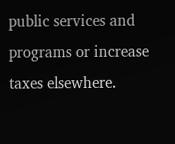public services and programs or increase taxes elsewhere.